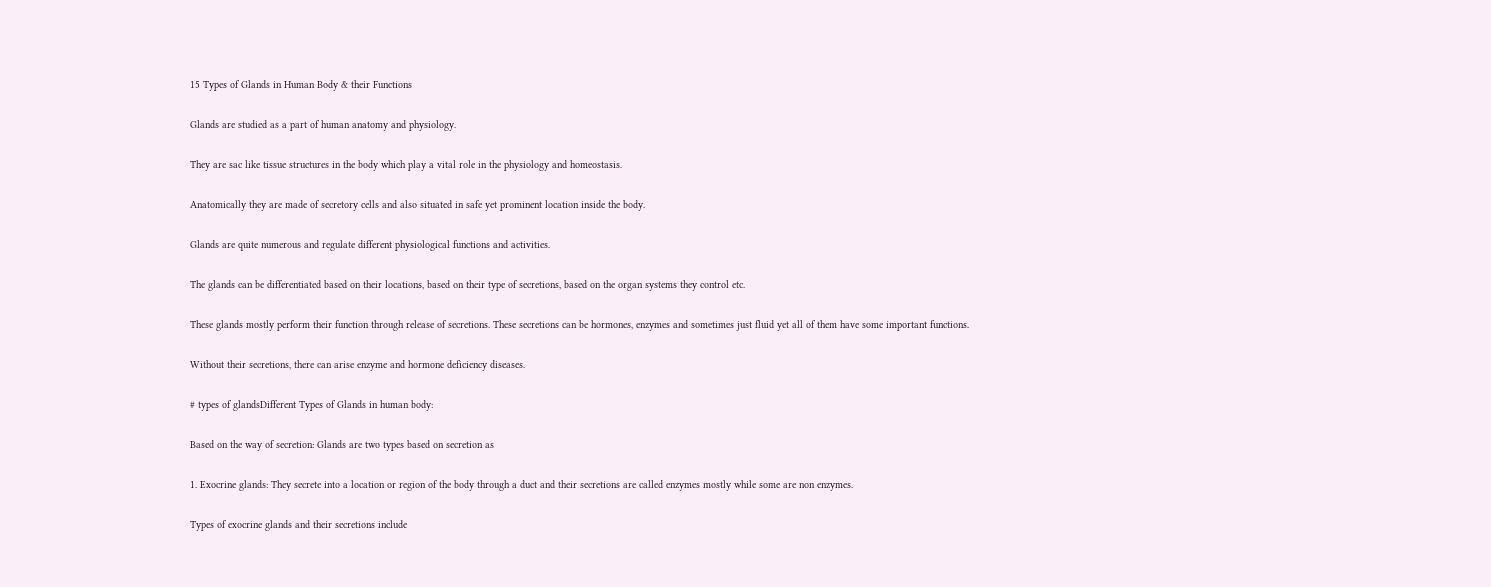15 Types of Glands in Human Body & their Functions

Glands are studied as a part of human anatomy and physiology.

They are sac like tissue structures in the body which play a vital role in the physiology and homeostasis.

Anatomically they are made of secretory cells and also situated in safe yet prominent location inside the body.

Glands are quite numerous and regulate different physiological functions and activities.

The glands can be differentiated based on their locations, based on their type of secretions, based on the organ systems they control etc.

These glands mostly perform their function through release of secretions. These secretions can be hormones, enzymes and sometimes just fluid yet all of them have some important functions.

Without their secretions, there can arise enzyme and hormone deficiency diseases.

# types of glandsDifferent Types of Glands in human body:

Based on the way of secretion: Glands are two types based on secretion as

1. Exocrine glands: They secrete into a location or region of the body through a duct and their secretions are called enzymes mostly while some are non enzymes.

Types of exocrine glands and their secretions include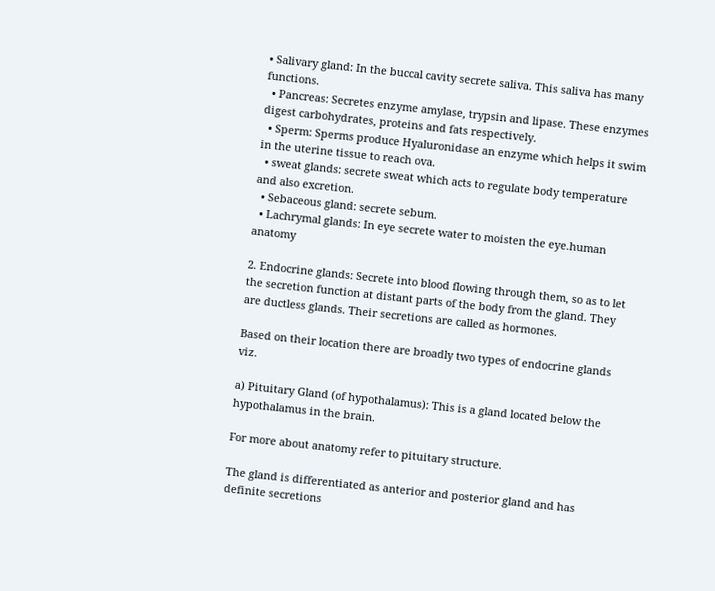• Salivary gland: In the buccal cavity secrete saliva. This saliva has many functions.
  • Pancreas: Secretes enzyme amylase, trypsin and lipase. These enzymes digest carbohydrates, proteins and fats respectively.
  • Sperm: Sperms produce Hyaluronidase an enzyme which helps it swim in the uterine tissue to reach ova.
  • sweat glands: secrete sweat which acts to regulate body temperature and also excretion.
  • Sebaceous gland: secrete sebum.
  • Lachrymal glands: In eye secrete water to moisten the eye.human anatomy

2. Endocrine glands: Secrete into blood flowing through them, so as to let the secretion function at distant parts of the body from the gland. They are ductless glands. Their secretions are called as hormones.

Based on their location there are broadly two types of endocrine glands viz.

a) Pituitary Gland (of hypothalamus): This is a gland located below the hypothalamus in the brain.

For more about anatomy refer to pituitary structure.

The gland is differentiated as anterior and posterior gland and has definite secretions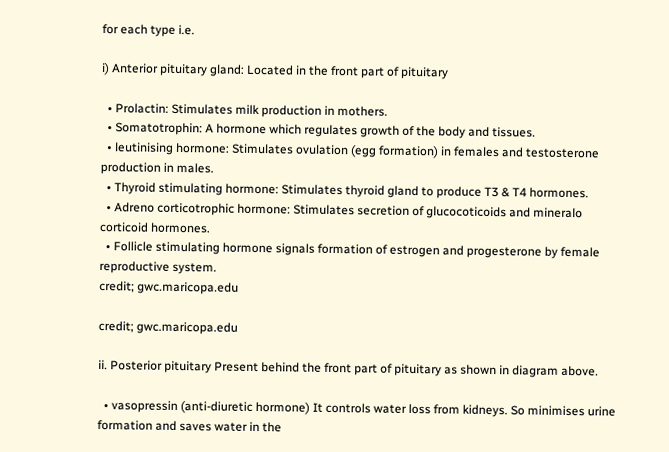for each type i.e.

i) Anterior pituitary gland: Located in the front part of pituitary

  • Prolactin: Stimulates milk production in mothers.
  • Somatotrophin: A hormone which regulates growth of the body and tissues.
  • leutinising hormone: Stimulates ovulation (egg formation) in females and testosterone production in males.
  • Thyroid stimulating hormone: Stimulates thyroid gland to produce T3 & T4 hormones.
  • Adreno corticotrophic hormone: Stimulates secretion of glucocoticoids and mineralo corticoid hormones.
  • Follicle stimulating hormone signals formation of estrogen and progesterone by female reproductive system.
credit; gwc.maricopa.edu

credit; gwc.maricopa.edu

ii. Posterior pituitary Present behind the front part of pituitary as shown in diagram above.

  • vasopressin (anti-diuretic hormone) It controls water loss from kidneys. So minimises urine formation and saves water in the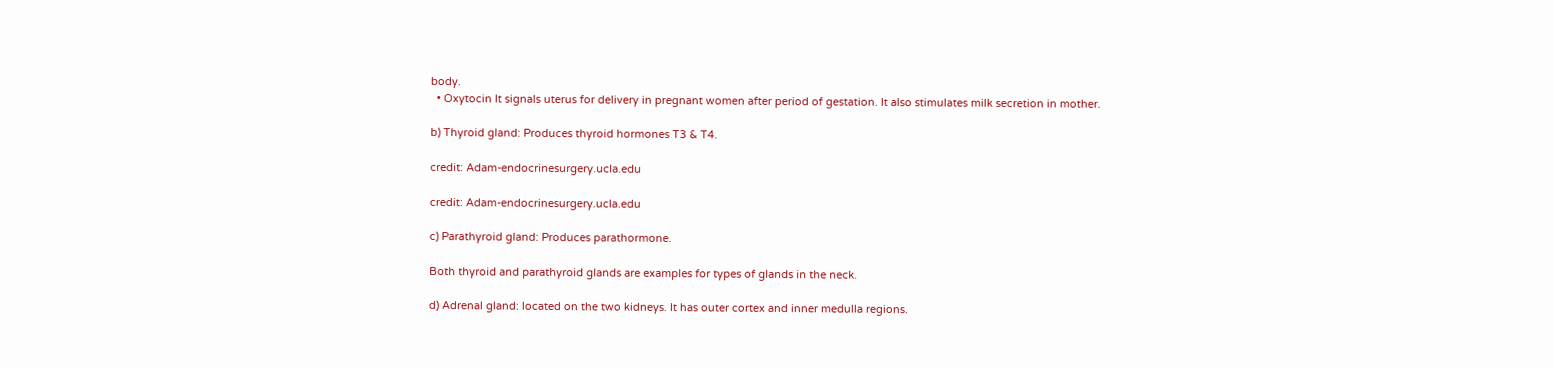body.
  • Oxytocin It signals uterus for delivery in pregnant women after period of gestation. It also stimulates milk secretion in mother.

b) Thyroid gland: Produces thyroid hormones T3 & T4.

credit: Adam-endocrinesurgery.ucla.edu

credit: Adam-endocrinesurgery.ucla.edu

c) Parathyroid gland: Produces parathormone.

Both thyroid and parathyroid glands are examples for types of glands in the neck.

d) Adrenal gland: located on the two kidneys. It has outer cortex and inner medulla regions.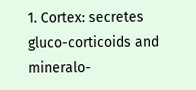1. Cortex: secretes gluco-corticoids and mineralo-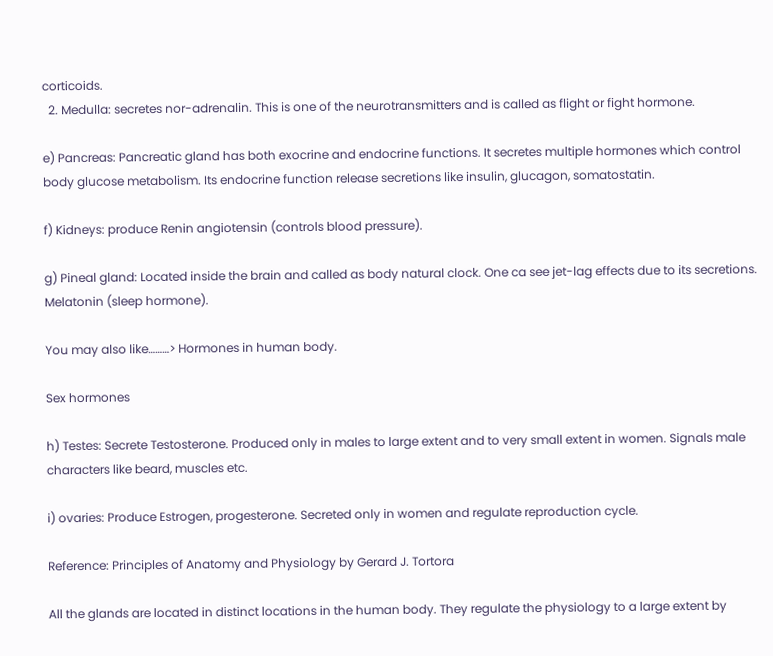corticoids.
  2. Medulla: secretes nor-adrenalin. This is one of the neurotransmitters and is called as flight or fight hormone.

e) Pancreas: Pancreatic gland has both exocrine and endocrine functions. It secretes multiple hormones which control body glucose metabolism. Its endocrine function release secretions like insulin, glucagon, somatostatin.

f) Kidneys: produce Renin angiotensin (controls blood pressure).

g) Pineal gland: Located inside the brain and called as body natural clock. One ca see jet-lag effects due to its secretions. Melatonin (sleep hormone).

You may also like………> Hormones in human body.

Sex hormones

h) Testes: Secrete Testosterone. Produced only in males to large extent and to very small extent in women. Signals male characters like beard, muscles etc.

i) ovaries: Produce Estrogen, progesterone. Secreted only in women and regulate reproduction cycle.

Reference: Principles of Anatomy and Physiology by Gerard J. Tortora

All the glands are located in distinct locations in the human body. They regulate the physiology to a large extent by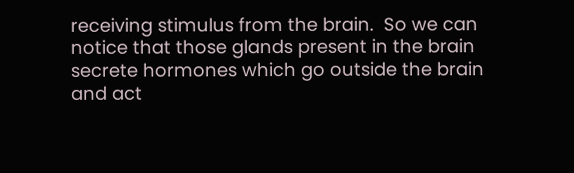receiving stimulus from the brain.  So we can notice that those glands present in the brain secrete hormones which go outside the brain and act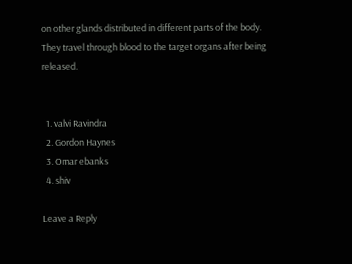on other glands distributed in different parts of the body. They travel through blood to the target organs after being released.


  1. valvi Ravindra
  2. Gordon Haynes
  3. Omar ebanks
  4. shiv

Leave a Reply